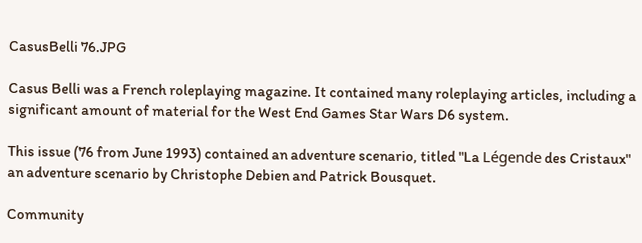CasusBelli 76.JPG

Casus Belli was a French roleplaying magazine. It contained many roleplaying articles, including a significant amount of material for the West End Games Star Wars D6 system.

This issue (76 from June 1993) contained an adventure scenario, titled "La Légende des Cristaux" an adventure scenario by Christophe Debien and Patrick Bousquet.

Community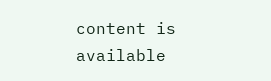content is available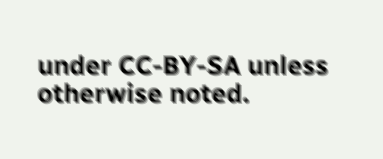under CC-BY-SA unless otherwise noted.